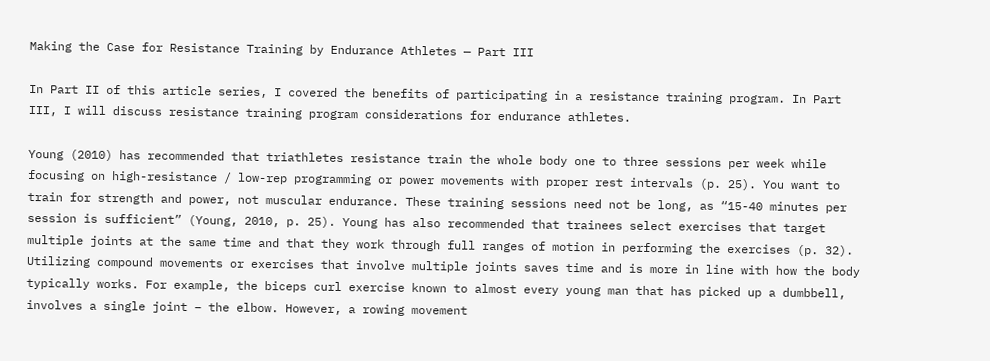Making the Case for Resistance Training by Endurance Athletes — Part III

In Part II of this article series, I covered the benefits of participating in a resistance training program. In Part III, I will discuss resistance training program considerations for endurance athletes.

Young (2010) has recommended that triathletes resistance train the whole body one to three sessions per week while focusing on high-resistance / low-rep programming or power movements with proper rest intervals (p. 25). You want to train for strength and power, not muscular endurance. These training sessions need not be long, as “15-40 minutes per session is sufficient” (Young, 2010, p. 25). Young has also recommended that trainees select exercises that target multiple joints at the same time and that they work through full ranges of motion in performing the exercises (p. 32). Utilizing compound movements or exercises that involve multiple joints saves time and is more in line with how the body typically works. For example, the biceps curl exercise known to almost every young man that has picked up a dumbbell, involves a single joint – the elbow. However, a rowing movement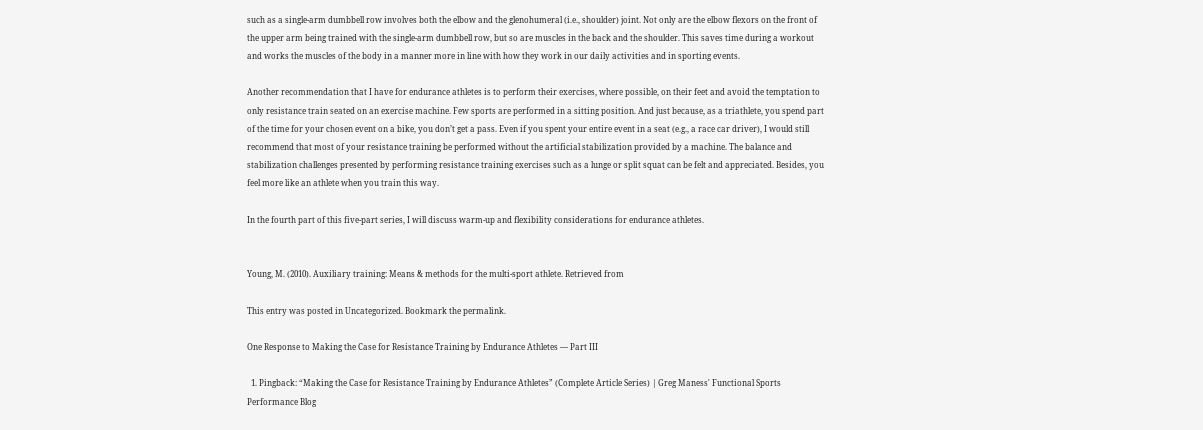such as a single-arm dumbbell row involves both the elbow and the glenohumeral (i.e., shoulder) joint. Not only are the elbow flexors on the front of the upper arm being trained with the single-arm dumbbell row, but so are muscles in the back and the shoulder. This saves time during a workout and works the muscles of the body in a manner more in line with how they work in our daily activities and in sporting events.

Another recommendation that I have for endurance athletes is to perform their exercises, where possible, on their feet and avoid the temptation to only resistance train seated on an exercise machine. Few sports are performed in a sitting position. And just because, as a triathlete, you spend part of the time for your chosen event on a bike, you don’t get a pass. Even if you spent your entire event in a seat (e.g., a race car driver), I would still recommend that most of your resistance training be performed without the artificial stabilization provided by a machine. The balance and stabilization challenges presented by performing resistance training exercises such as a lunge or split squat can be felt and appreciated. Besides, you feel more like an athlete when you train this way.

In the fourth part of this five-part series, I will discuss warm-up and flexibility considerations for endurance athletes.


Young, M. (2010). Auxiliary training: Means & methods for the multi-sport athlete. Retrieved from

This entry was posted in Uncategorized. Bookmark the permalink.

One Response to Making the Case for Resistance Training by Endurance Athletes — Part III

  1. Pingback: “Making the Case for Resistance Training by Endurance Athletes” (Complete Article Series) | Greg Maness' Functional Sports Performance Blog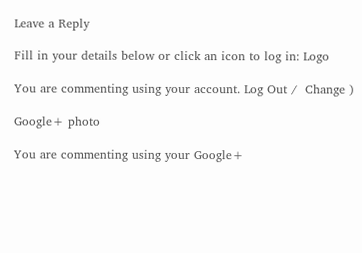Leave a Reply

Fill in your details below or click an icon to log in: Logo

You are commenting using your account. Log Out /  Change )

Google+ photo

You are commenting using your Google+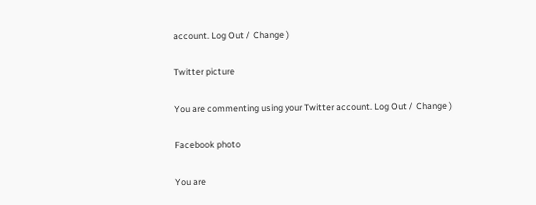account. Log Out /  Change )

Twitter picture

You are commenting using your Twitter account. Log Out /  Change )

Facebook photo

You are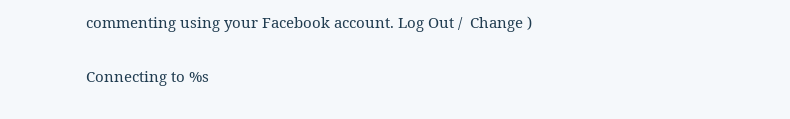commenting using your Facebook account. Log Out /  Change )


Connecting to %s